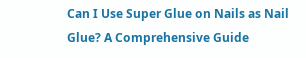Can I Use Super Glue on Nails as Nail Glue? A Comprehensive Guide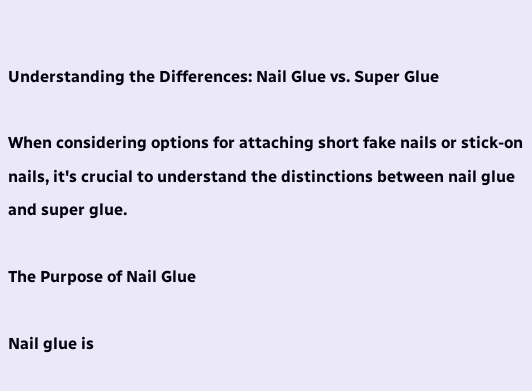Understanding the Differences: Nail Glue vs. Super Glue

When considering options for attaching short fake nails or stick-on nails, it's crucial to understand the distinctions between nail glue and super glue.

The Purpose of Nail Glue

Nail glue is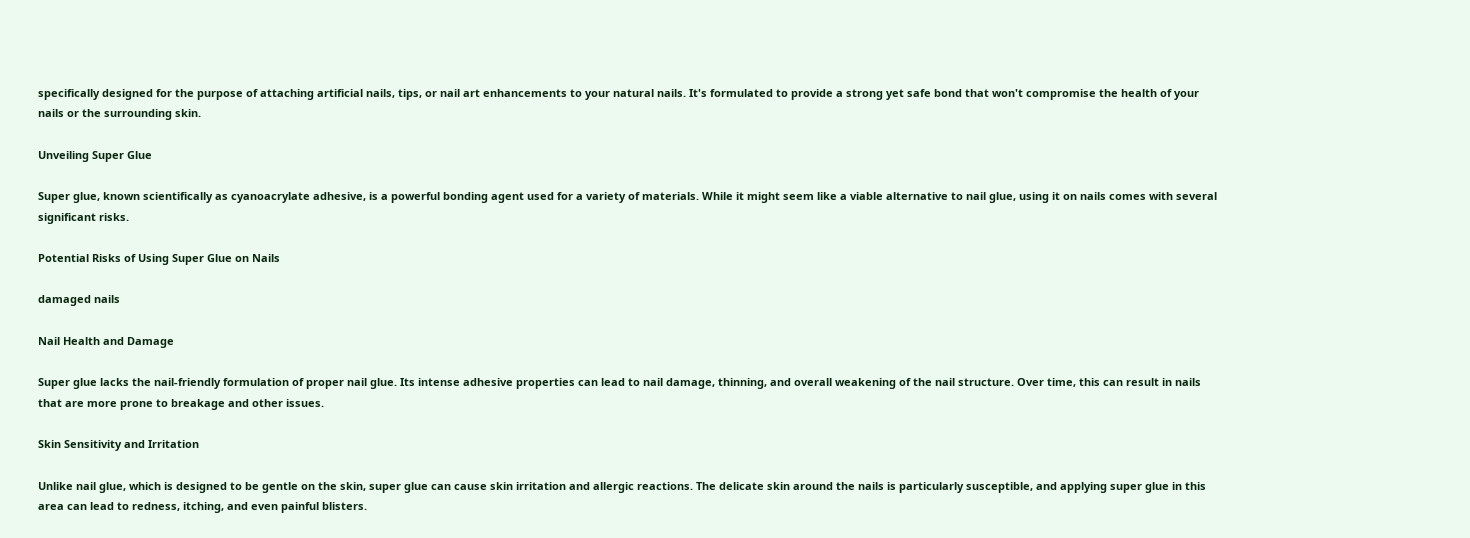specifically designed for the purpose of attaching artificial nails, tips, or nail art enhancements to your natural nails. It's formulated to provide a strong yet safe bond that won't compromise the health of your nails or the surrounding skin.

Unveiling Super Glue

Super glue, known scientifically as cyanoacrylate adhesive, is a powerful bonding agent used for a variety of materials. While it might seem like a viable alternative to nail glue, using it on nails comes with several significant risks.

Potential Risks of Using Super Glue on Nails

damaged nails

Nail Health and Damage

Super glue lacks the nail-friendly formulation of proper nail glue. Its intense adhesive properties can lead to nail damage, thinning, and overall weakening of the nail structure. Over time, this can result in nails that are more prone to breakage and other issues.

Skin Sensitivity and Irritation

Unlike nail glue, which is designed to be gentle on the skin, super glue can cause skin irritation and allergic reactions. The delicate skin around the nails is particularly susceptible, and applying super glue in this area can lead to redness, itching, and even painful blisters.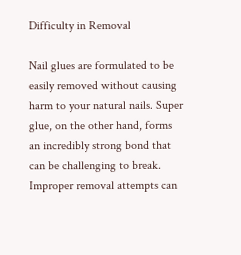Difficulty in Removal

Nail glues are formulated to be easily removed without causing harm to your natural nails. Super glue, on the other hand, forms an incredibly strong bond that can be challenging to break. Improper removal attempts can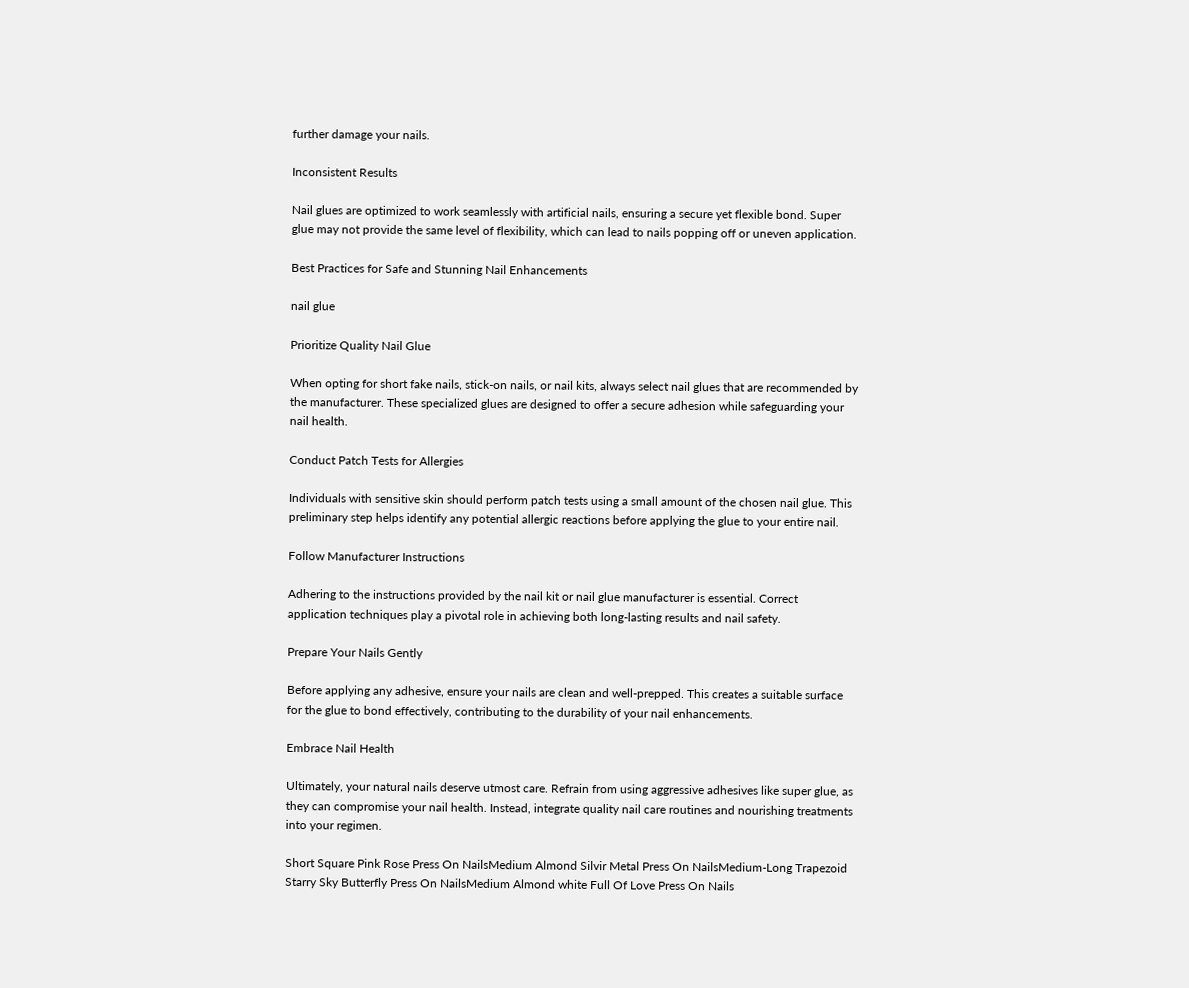further damage your nails.

Inconsistent Results

Nail glues are optimized to work seamlessly with artificial nails, ensuring a secure yet flexible bond. Super glue may not provide the same level of flexibility, which can lead to nails popping off or uneven application.

Best Practices for Safe and Stunning Nail Enhancements

nail glue

Prioritize Quality Nail Glue

When opting for short fake nails, stick-on nails, or nail kits, always select nail glues that are recommended by the manufacturer. These specialized glues are designed to offer a secure adhesion while safeguarding your nail health.

Conduct Patch Tests for Allergies

Individuals with sensitive skin should perform patch tests using a small amount of the chosen nail glue. This preliminary step helps identify any potential allergic reactions before applying the glue to your entire nail.

Follow Manufacturer Instructions

Adhering to the instructions provided by the nail kit or nail glue manufacturer is essential. Correct application techniques play a pivotal role in achieving both long-lasting results and nail safety.

Prepare Your Nails Gently

Before applying any adhesive, ensure your nails are clean and well-prepped. This creates a suitable surface for the glue to bond effectively, contributing to the durability of your nail enhancements.

Embrace Nail Health

Ultimately, your natural nails deserve utmost care. Refrain from using aggressive adhesives like super glue, as they can compromise your nail health. Instead, integrate quality nail care routines and nourishing treatments into your regimen.

Short Square Pink Rose Press On NailsMedium Almond Silvir Metal Press On NailsMedium-Long Trapezoid Starry Sky Butterfly Press On NailsMedium Almond white Full Of Love Press On Nails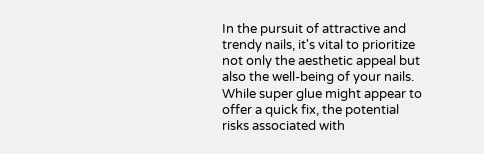In the pursuit of attractive and trendy nails, it's vital to prioritize not only the aesthetic appeal but also the well-being of your nails. While super glue might appear to offer a quick fix, the potential risks associated with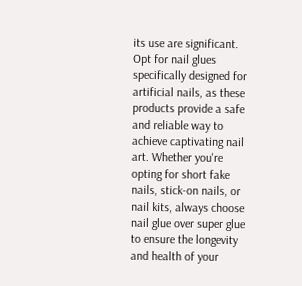its use are significant. Opt for nail glues specifically designed for artificial nails, as these products provide a safe and reliable way to achieve captivating nail art. Whether you're opting for short fake nails, stick-on nails, or nail kits, always choose nail glue over super glue to ensure the longevity and health of your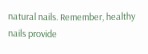natural nails. Remember, healthy nails provide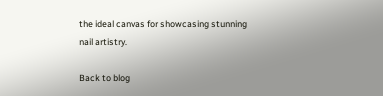the ideal canvas for showcasing stunning nail artistry.

Back to blog